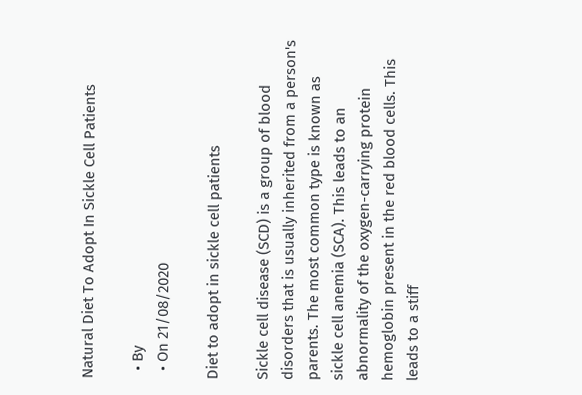Natural Diet To Adopt In Sickle Cell Patients

  • By
  • On 21/08/2020

Diet to adopt in sickle cell patients

Sickle cell disease (SCD) is a group of blood disorders that is usually inherited from a person's parents. The most common type is known as sickle cell anemia (SCA). This leads to an abnormality of the oxygen-carrying protein hemoglobin present in the red blood cells. This leads to a stiff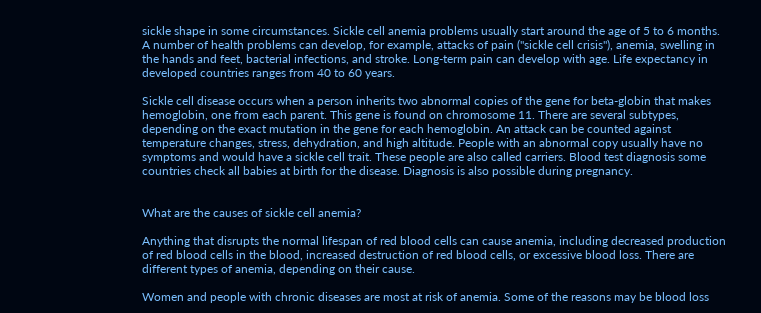sickle shape in some circumstances. Sickle cell anemia problems usually start around the age of 5 to 6 months. A number of health problems can develop, for example, attacks of pain ("sickle cell crisis"), anemia, swelling in the hands and feet, bacterial infections, and stroke. Long-term pain can develop with age. Life expectancy in developed countries ranges from 40 to 60 years.

Sickle cell disease occurs when a person inherits two abnormal copies of the gene for beta-globin that makes hemoglobin, one from each parent. This gene is found on chromosome 11. There are several subtypes, depending on the exact mutation in the gene for each hemoglobin. An attack can be counted against temperature changes, stress, dehydration, and high altitude. People with an abnormal copy usually have no symptoms and would have a sickle cell trait. These people are also called carriers. Blood test diagnosis some countries check all babies at birth for the disease. Diagnosis is also possible during pregnancy.


What are the causes of sickle cell anemia?

Anything that disrupts the normal lifespan of red blood cells can cause anemia, including decreased production of red blood cells in the blood, increased destruction of red blood cells, or excessive blood loss. There are different types of anemia, depending on their cause.

Women and people with chronic diseases are most at risk of anemia. Some of the reasons may be blood loss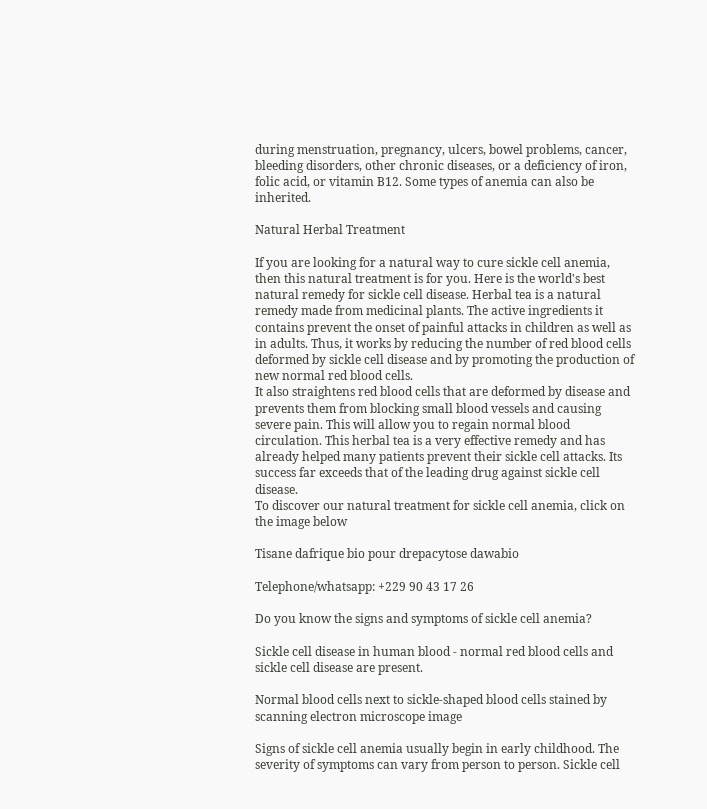during menstruation, pregnancy, ulcers, bowel problems, cancer, bleeding disorders, other chronic diseases, or a deficiency of iron, folic acid, or vitamin B12. Some types of anemia can also be inherited.

Natural Herbal Treatment

If you are looking for a natural way to cure sickle cell anemia, then this natural treatment is for you. Here is the world's best natural remedy for sickle cell disease. Herbal tea is a natural remedy made from medicinal plants. The active ingredients it contains prevent the onset of painful attacks in children as well as in adults. Thus, it works by reducing the number of red blood cells deformed by sickle cell disease and by promoting the production of new normal red blood cells.
It also straightens red blood cells that are deformed by disease and prevents them from blocking small blood vessels and causing severe pain. This will allow you to regain normal blood circulation. This herbal tea is a very effective remedy and has already helped many patients prevent their sickle cell attacks. Its success far exceeds that of the leading drug against sickle cell disease.
To discover our natural treatment for sickle cell anemia, click on the image below

Tisane dafrique bio pour drepacytose dawabio

Telephone/whatsapp: +229 90 43 17 26

Do you know the signs and symptoms of sickle cell anemia?

Sickle cell disease in human blood - normal red blood cells and sickle cell disease are present.

Normal blood cells next to sickle-shaped blood cells stained by scanning electron microscope image

Signs of sickle cell anemia usually begin in early childhood. The severity of symptoms can vary from person to person. Sickle cell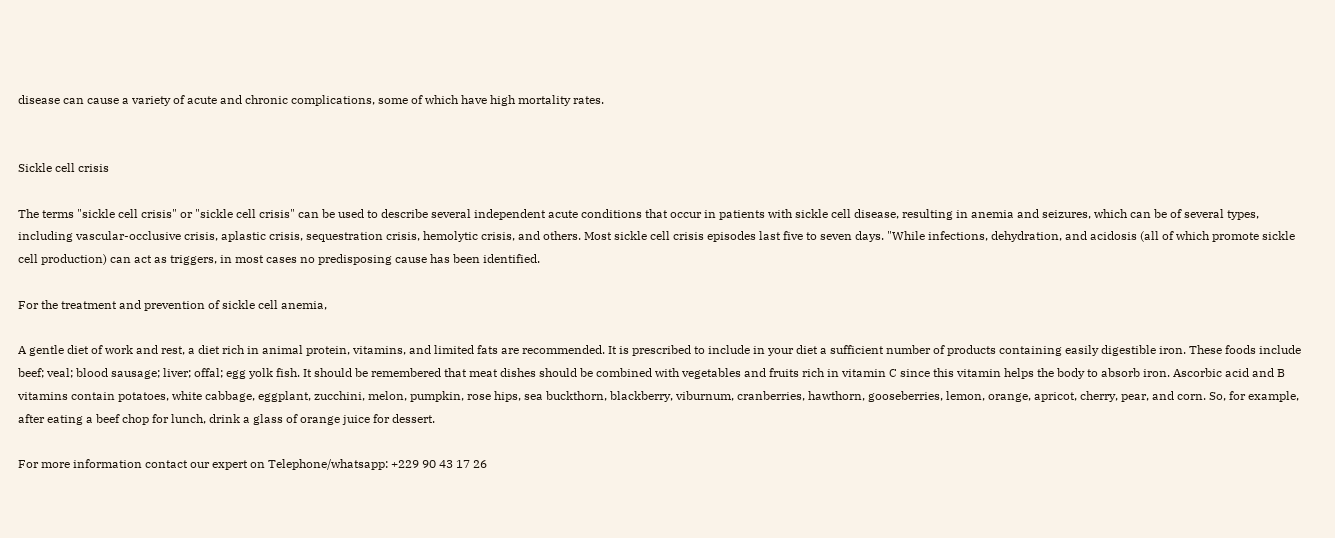disease can cause a variety of acute and chronic complications, some of which have high mortality rates.


Sickle cell crisis

The terms "sickle cell crisis" or "sickle cell crisis" can be used to describe several independent acute conditions that occur in patients with sickle cell disease, resulting in anemia and seizures, which can be of several types, including vascular-occlusive crisis, aplastic crisis, sequestration crisis, hemolytic crisis, and others. Most sickle cell crisis episodes last five to seven days. "While infections, dehydration, and acidosis (all of which promote sickle cell production) can act as triggers, in most cases no predisposing cause has been identified.

For the treatment and prevention of sickle cell anemia,

A gentle diet of work and rest, a diet rich in animal protein, vitamins, and limited fats are recommended. It is prescribed to include in your diet a sufficient number of products containing easily digestible iron. These foods include beef; veal; blood sausage; liver; offal; egg yolk fish. It should be remembered that meat dishes should be combined with vegetables and fruits rich in vitamin C since this vitamin helps the body to absorb iron. Ascorbic acid and B vitamins contain potatoes, white cabbage, eggplant, zucchini, melon, pumpkin, rose hips, sea buckthorn, blackberry, viburnum, cranberries, hawthorn, gooseberries, lemon, orange, apricot, cherry, pear, and corn. So, for example, after eating a beef chop for lunch, drink a glass of orange juice for dessert.

For more information contact our expert on Telephone/whatsapp: +229 90 43 17 26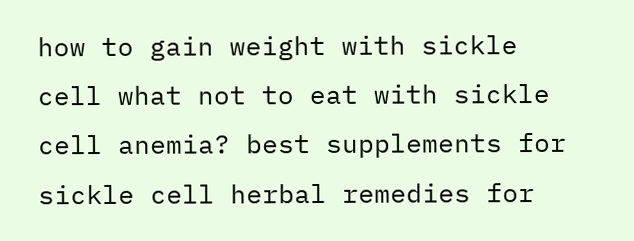how to gain weight with sickle cell what not to eat with sickle cell anemia? best supplements for sickle cell herbal remedies for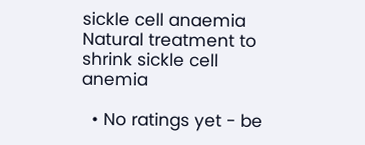sickle cell anaemia Natural treatment to shrink sickle cell anemia

  • No ratings yet - be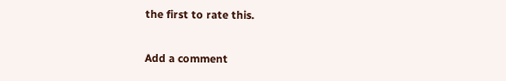the first to rate this.

Add a comment